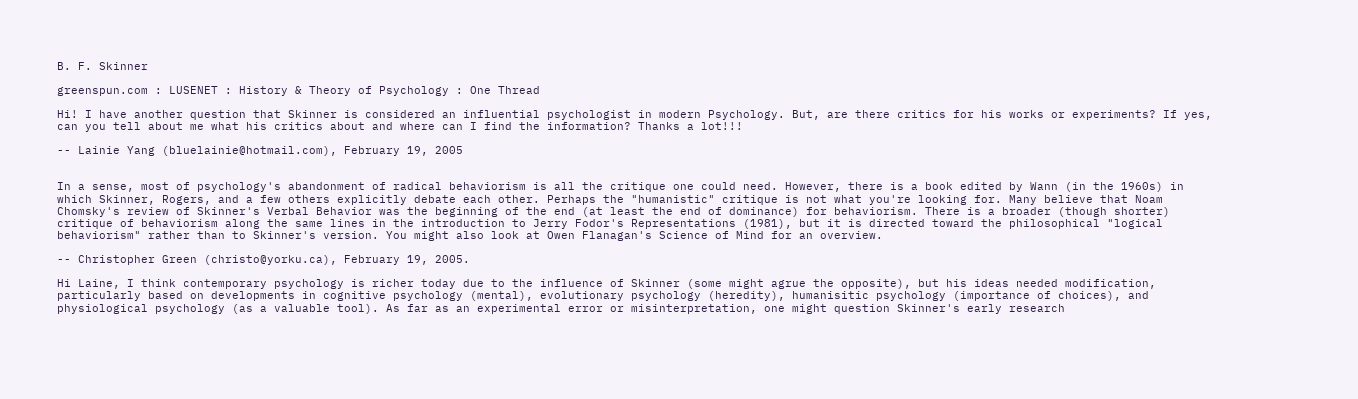B. F. Skinner

greenspun.com : LUSENET : History & Theory of Psychology : One Thread

Hi! I have another question that Skinner is considered an influential psychologist in modern Psychology. But, are there critics for his works or experiments? If yes, can you tell about me what his critics about and where can I find the information? Thanks a lot!!!

-- Lainie Yang (bluelainie@hotmail.com), February 19, 2005


In a sense, most of psychology's abandonment of radical behaviorism is all the critique one could need. However, there is a book edited by Wann (in the 1960s) in which Skinner, Rogers, and a few others explicitly debate each other. Perhaps the "humanistic" critique is not what you're looking for. Many believe that Noam Chomsky's review of Skinner's Verbal Behavior was the beginning of the end (at least the end of dominance) for behaviorism. There is a broader (though shorter) critique of behaviorism along the same lines in the introduction to Jerry Fodor's Representations (1981), but it is directed toward the philosophical "logical behaviorism" rather than to Skinner's version. You might also look at Owen Flanagan's Science of Mind for an overview.

-- Christopher Green (christo@yorku.ca), February 19, 2005.

Hi Laine, I think contemporary psychology is richer today due to the influence of Skinner (some might agrue the opposite), but his ideas needed modification, particularly based on developments in cognitive psychology (mental), evolutionary psychology (heredity), humanisitic psychology (importance of choices), and physiological psychology (as a valuable tool). As far as an experimental error or misinterpretation, one might question Skinner's early research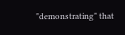"demonstrating" that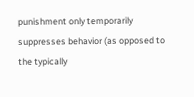punishment only temporarily suppresses behavior (as opposed to the typically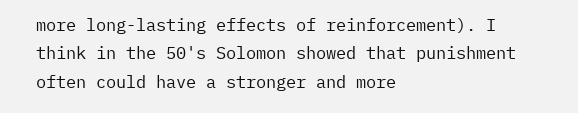more long-lasting effects of reinforcement). I think in the 50's Solomon showed that punishment often could have a stronger and more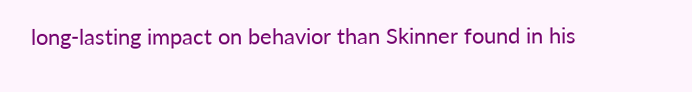long-lasting impact on behavior than Skinner found in his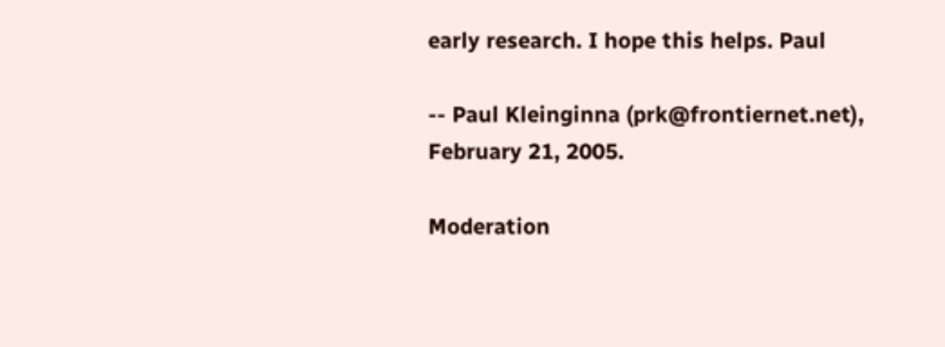early research. I hope this helps. Paul

-- Paul Kleinginna (prk@frontiernet.net), February 21, 2005.

Moderation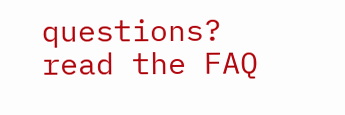questions? read the FAQ